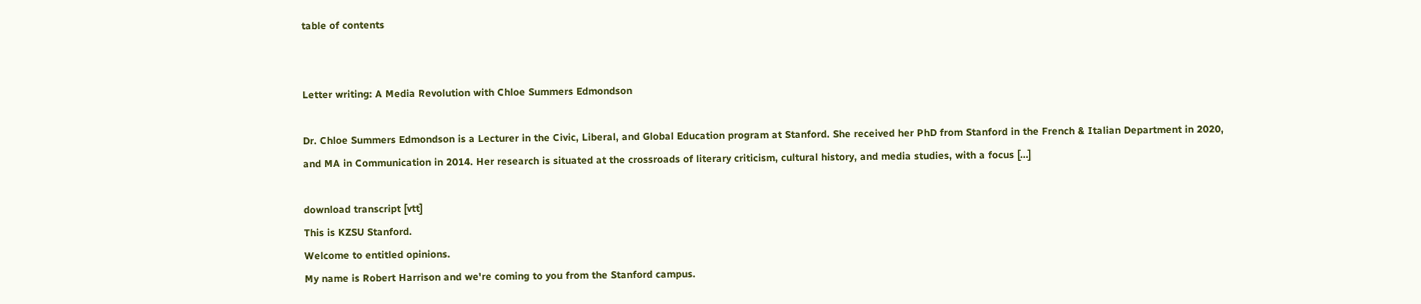table of contents


Letter writing: A Media Revolution with Chloe Summers Edmondson

Dr. Chloe Summers Edmondson is a Lecturer in the Civic, Liberal, and Global Education program at Stanford. She received her PhD from Stanford in the French & Italian Department in 2020, and MA in Communication in 2014. Her research is situated at the crossroads of literary criticism, cultural history, and media studies, with a focus […]

download transcript [vtt]
This is KZSU Stanford.
Welcome to entitled opinions.
My name is Robert Harrison and we're coming to you from the Stanford campus.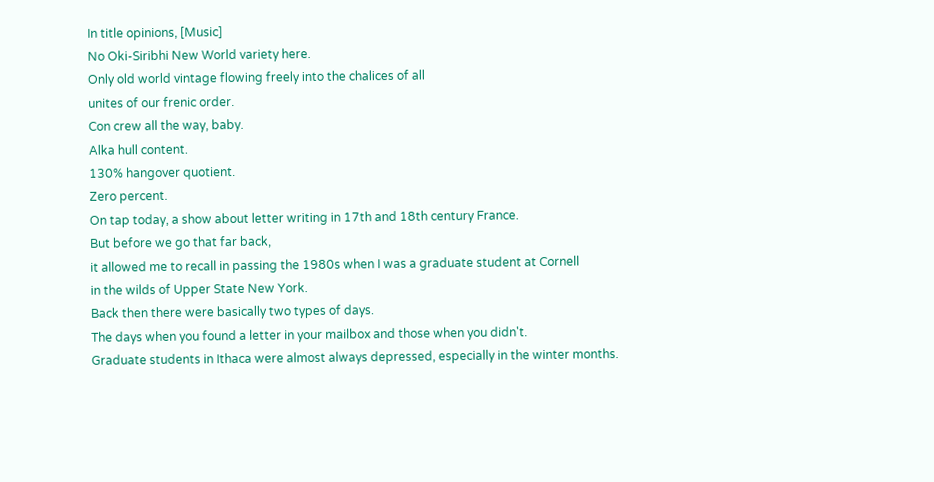In title opinions, [Music]
No Oki-Siribhi New World variety here.
Only old world vintage flowing freely into the chalices of all
unites of our frenic order.
Con crew all the way, baby.
Alka hull content.
130% hangover quotient.
Zero percent.
On tap today, a show about letter writing in 17th and 18th century France.
But before we go that far back,
it allowed me to recall in passing the 1980s when I was a graduate student at Cornell
in the wilds of Upper State New York.
Back then there were basically two types of days.
The days when you found a letter in your mailbox and those when you didn't.
Graduate students in Ithaca were almost always depressed, especially in the winter months.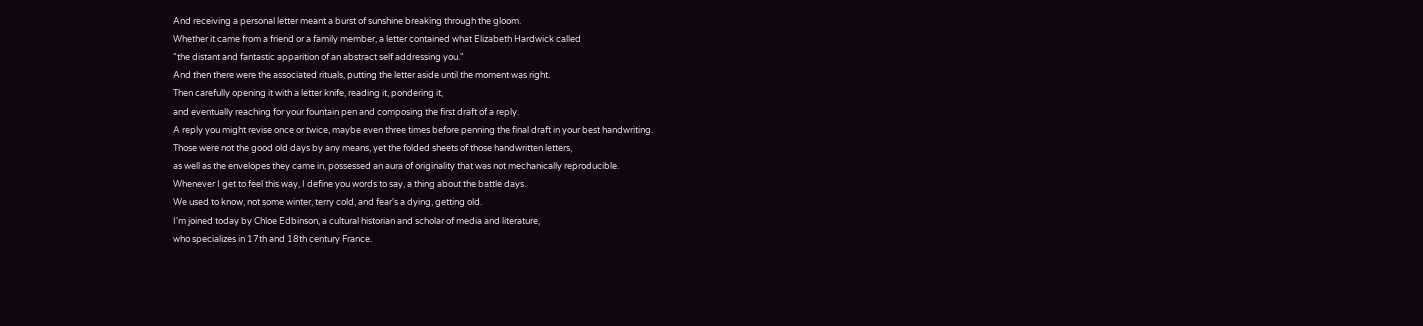And receiving a personal letter meant a burst of sunshine breaking through the gloom.
Whether it came from a friend or a family member, a letter contained what Elizabeth Hardwick called
"the distant and fantastic apparition of an abstract self addressing you."
And then there were the associated rituals, putting the letter aside until the moment was right.
Then carefully opening it with a letter knife, reading it, pondering it,
and eventually reaching for your fountain pen and composing the first draft of a reply.
A reply you might revise once or twice, maybe even three times before penning the final draft in your best handwriting.
Those were not the good old days by any means, yet the folded sheets of those handwritten letters,
as well as the envelopes they came in, possessed an aura of originality that was not mechanically reproducible.
Whenever I get to feel this way, I define you words to say, a thing about the battle days.
We used to know, not some winter, terry cold, and fear's a dying, getting old.
I'm joined today by Chloe Edbinson, a cultural historian and scholar of media and literature,
who specializes in 17th and 18th century France.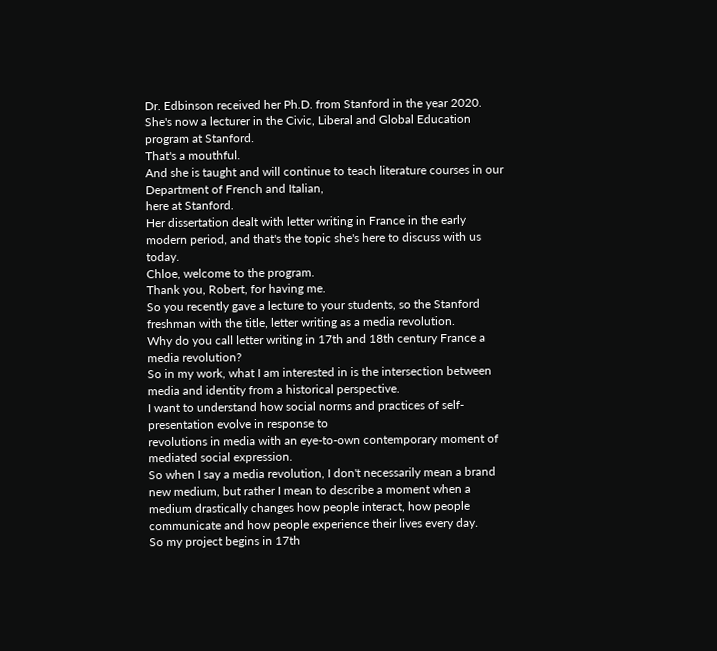Dr. Edbinson received her Ph.D. from Stanford in the year 2020.
She's now a lecturer in the Civic, Liberal and Global Education program at Stanford.
That's a mouthful.
And she is taught and will continue to teach literature courses in our Department of French and Italian,
here at Stanford.
Her dissertation dealt with letter writing in France in the early modern period, and that's the topic she's here to discuss with us today.
Chloe, welcome to the program.
Thank you, Robert, for having me.
So you recently gave a lecture to your students, so the Stanford freshman with the title, letter writing as a media revolution.
Why do you call letter writing in 17th and 18th century France a media revolution?
So in my work, what I am interested in is the intersection between media and identity from a historical perspective.
I want to understand how social norms and practices of self-presentation evolve in response to
revolutions in media with an eye-to-own contemporary moment of mediated social expression.
So when I say a media revolution, I don't necessarily mean a brand new medium, but rather I mean to describe a moment when a medium drastically changes how people interact, how people communicate and how people experience their lives every day.
So my project begins in 17th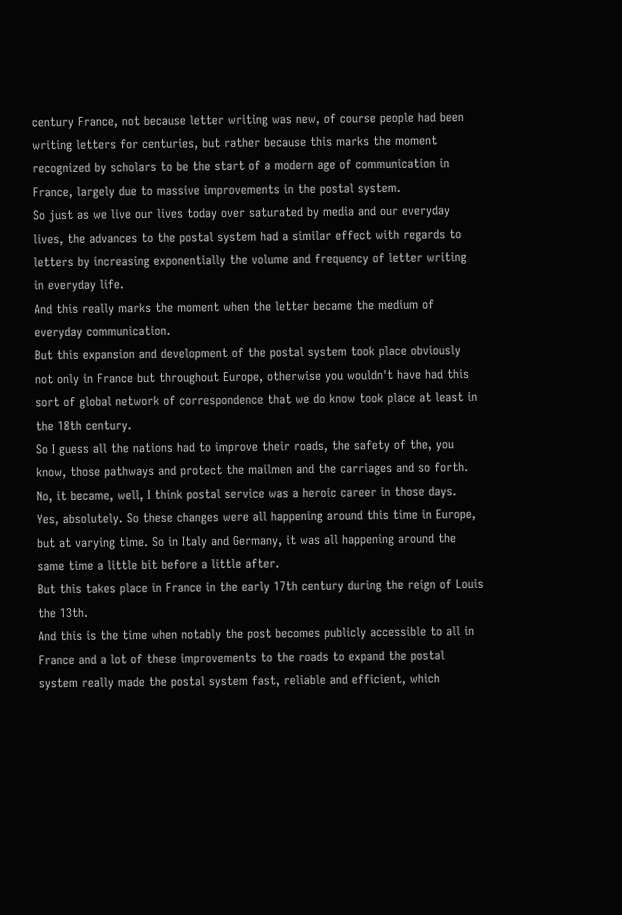century France, not because letter writing was new, of course people had been writing letters for centuries, but rather because this marks the moment recognized by scholars to be the start of a modern age of communication in France, largely due to massive improvements in the postal system.
So just as we live our lives today over saturated by media and our everyday lives, the advances to the postal system had a similar effect with regards to letters by increasing exponentially the volume and frequency of letter writing in everyday life.
And this really marks the moment when the letter became the medium of everyday communication.
But this expansion and development of the postal system took place obviously not only in France but throughout Europe, otherwise you wouldn't have had this sort of global network of correspondence that we do know took place at least in the 18th century.
So I guess all the nations had to improve their roads, the safety of the, you know, those pathways and protect the mailmen and the carriages and so forth.
No, it became, well, I think postal service was a heroic career in those days.
Yes, absolutely. So these changes were all happening around this time in Europe, but at varying time. So in Italy and Germany, it was all happening around the same time a little bit before a little after.
But this takes place in France in the early 17th century during the reign of Louis the 13th.
And this is the time when notably the post becomes publicly accessible to all in France and a lot of these improvements to the roads to expand the postal system really made the postal system fast, reliable and efficient, which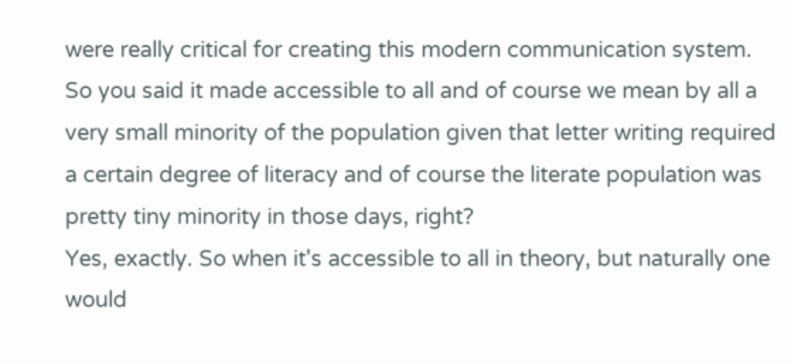were really critical for creating this modern communication system.
So you said it made accessible to all and of course we mean by all a very small minority of the population given that letter writing required a certain degree of literacy and of course the literate population was pretty tiny minority in those days, right?
Yes, exactly. So when it's accessible to all in theory, but naturally one would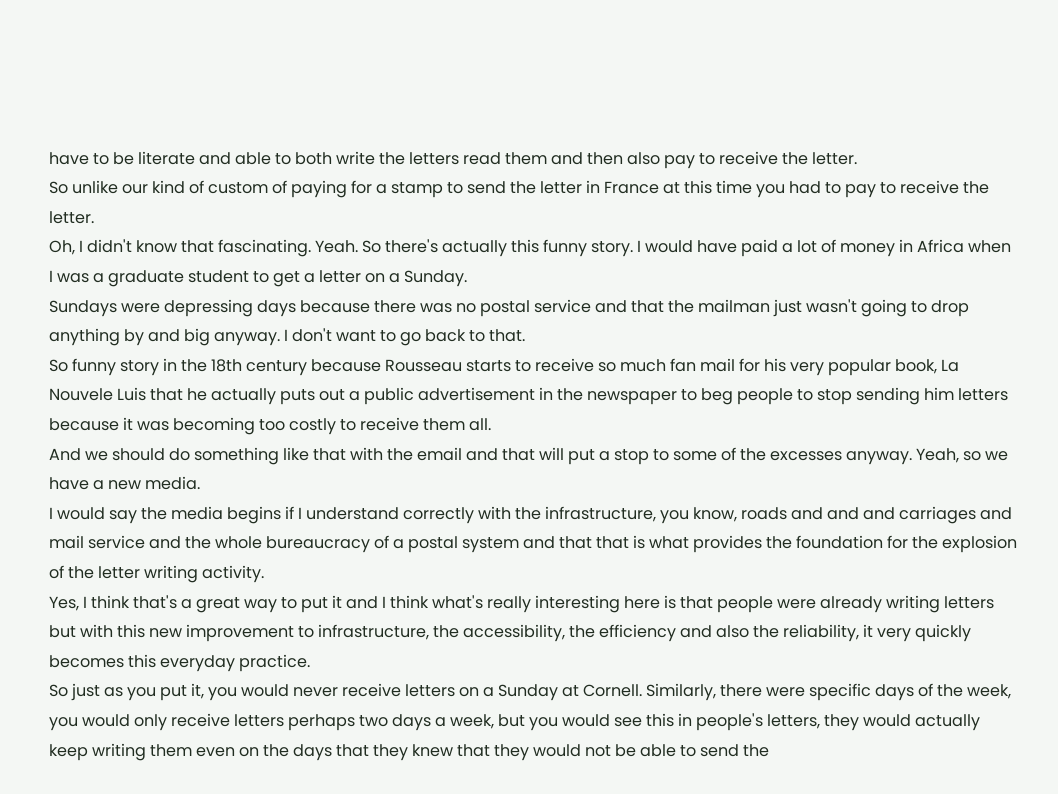have to be literate and able to both write the letters read them and then also pay to receive the letter.
So unlike our kind of custom of paying for a stamp to send the letter in France at this time you had to pay to receive the letter.
Oh, I didn't know that fascinating. Yeah. So there's actually this funny story. I would have paid a lot of money in Africa when I was a graduate student to get a letter on a Sunday.
Sundays were depressing days because there was no postal service and that the mailman just wasn't going to drop anything by and big anyway. I don't want to go back to that.
So funny story in the 18th century because Rousseau starts to receive so much fan mail for his very popular book, La Nouvele Luis that he actually puts out a public advertisement in the newspaper to beg people to stop sending him letters because it was becoming too costly to receive them all.
And we should do something like that with the email and that will put a stop to some of the excesses anyway. Yeah, so we have a new media.
I would say the media begins if I understand correctly with the infrastructure, you know, roads and and and carriages and mail service and the whole bureaucracy of a postal system and that that is what provides the foundation for the explosion of the letter writing activity.
Yes, I think that's a great way to put it and I think what's really interesting here is that people were already writing letters but with this new improvement to infrastructure, the accessibility, the efficiency and also the reliability, it very quickly becomes this everyday practice.
So just as you put it, you would never receive letters on a Sunday at Cornell. Similarly, there were specific days of the week, you would only receive letters perhaps two days a week, but you would see this in people's letters, they would actually keep writing them even on the days that they knew that they would not be able to send the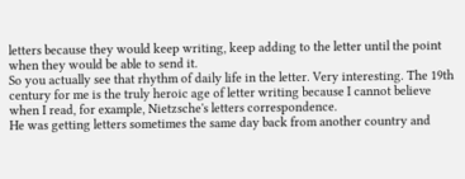letters because they would keep writing, keep adding to the letter until the point when they would be able to send it.
So you actually see that rhythm of daily life in the letter. Very interesting. The 19th century for me is the truly heroic age of letter writing because I cannot believe when I read, for example, Nietzsche's letters correspondence.
He was getting letters sometimes the same day back from another country and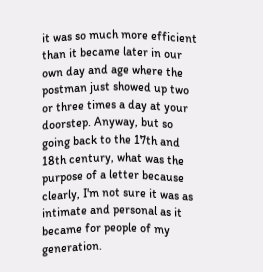it was so much more efficient than it became later in our own day and age where the postman just showed up two or three times a day at your doorstep. Anyway, but so going back to the 17th and 18th century, what was the purpose of a letter because clearly, I'm not sure it was as intimate and personal as it became for people of my generation.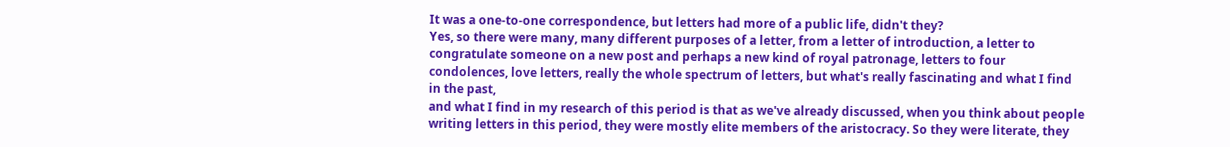It was a one-to-one correspondence, but letters had more of a public life, didn't they?
Yes, so there were many, many different purposes of a letter, from a letter of introduction, a letter to congratulate someone on a new post and perhaps a new kind of royal patronage, letters to four condolences, love letters, really the whole spectrum of letters, but what's really fascinating and what I find in the past,
and what I find in my research of this period is that as we've already discussed, when you think about people writing letters in this period, they were mostly elite members of the aristocracy. So they were literate, they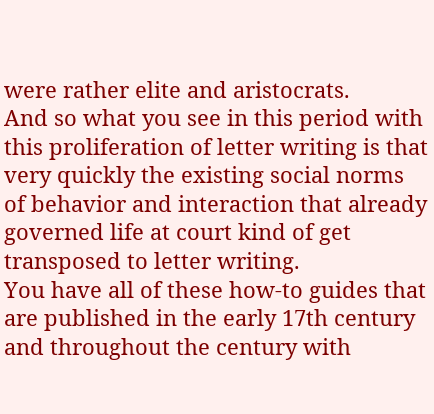were rather elite and aristocrats.
And so what you see in this period with this proliferation of letter writing is that very quickly the existing social norms of behavior and interaction that already governed life at court kind of get transposed to letter writing.
You have all of these how-to guides that are published in the early 17th century and throughout the century with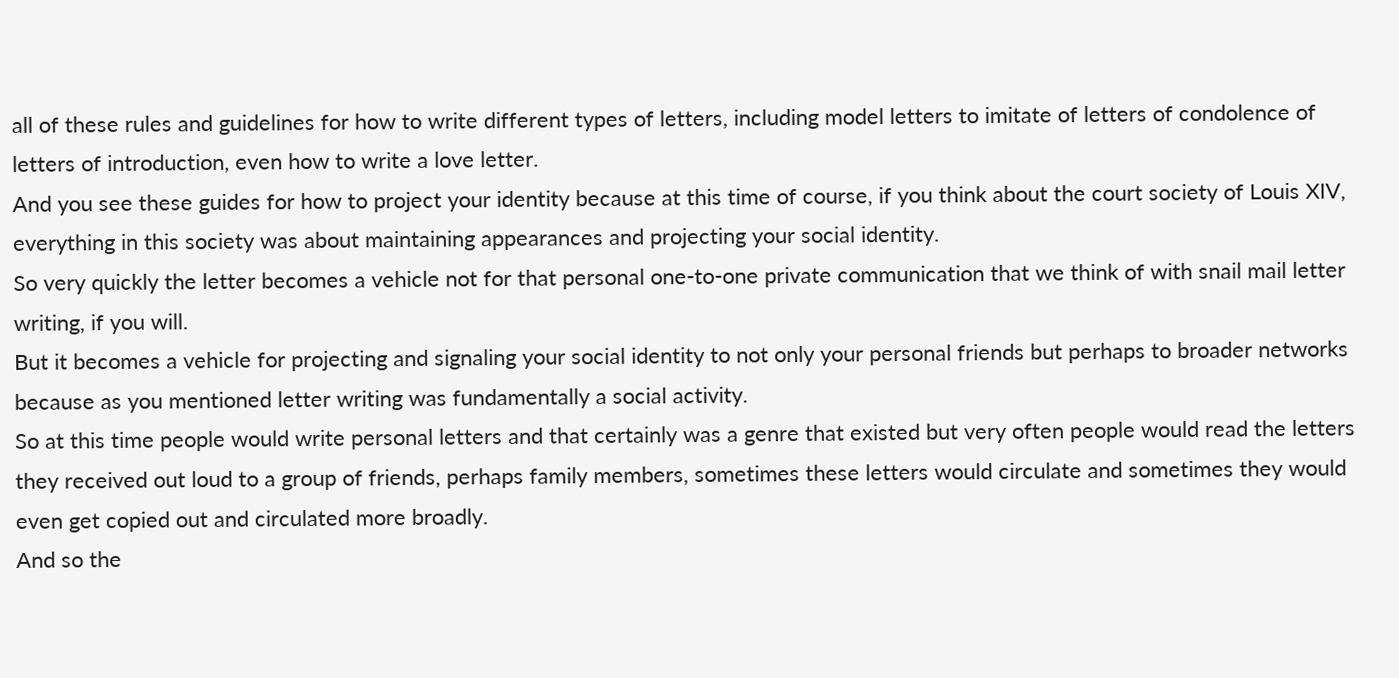all of these rules and guidelines for how to write different types of letters, including model letters to imitate of letters of condolence of letters of introduction, even how to write a love letter.
And you see these guides for how to project your identity because at this time of course, if you think about the court society of Louis XIV, everything in this society was about maintaining appearances and projecting your social identity.
So very quickly the letter becomes a vehicle not for that personal one-to-one private communication that we think of with snail mail letter writing, if you will.
But it becomes a vehicle for projecting and signaling your social identity to not only your personal friends but perhaps to broader networks because as you mentioned letter writing was fundamentally a social activity.
So at this time people would write personal letters and that certainly was a genre that existed but very often people would read the letters they received out loud to a group of friends, perhaps family members, sometimes these letters would circulate and sometimes they would even get copied out and circulated more broadly.
And so the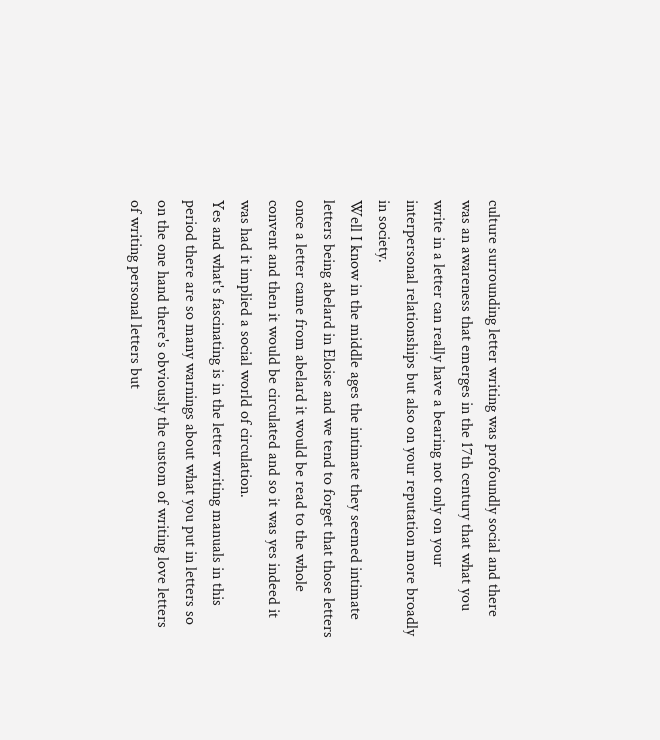culture surrounding letter writing was profoundly social and there was an awareness that emerges in the 17th century that what you write in a letter can really have a bearing not only on your interpersonal relationships but also on your reputation more broadly in society.
Well I know in the middle ages the intimate they seemed intimate letters being abelard in Eloise and we tend to forget that those letters once a letter came from abelard it would be read to the whole convent and then it would be circulated and so it was yes indeed it was had it implied a social world of circulation.
Yes and what's fascinating is in the letter writing manuals in this period there are so many warnings about what you put in letters so on the one hand there's obviously the custom of writing love letters of writing personal letters but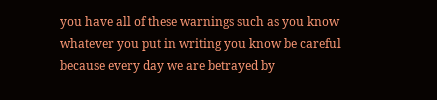you have all of these warnings such as you know whatever you put in writing you know be careful because every day we are betrayed by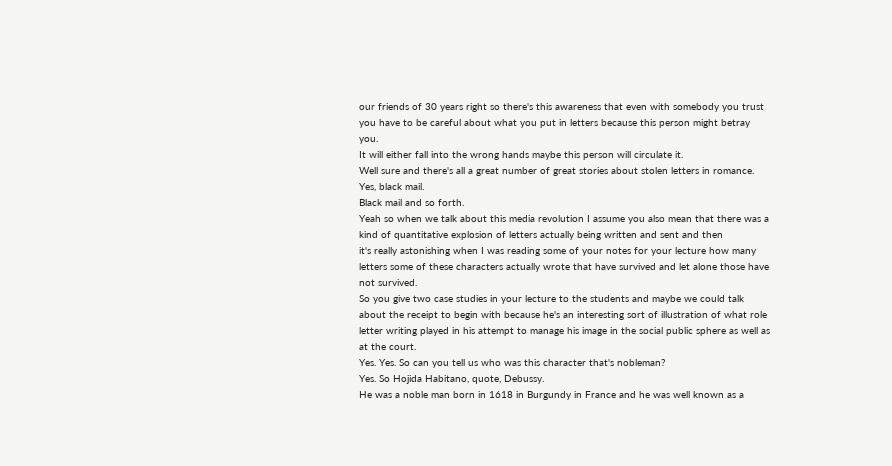our friends of 30 years right so there's this awareness that even with somebody you trust you have to be careful about what you put in letters because this person might betray you.
It will either fall into the wrong hands maybe this person will circulate it.
Well sure and there's all a great number of great stories about stolen letters in romance.
Yes, black mail.
Black mail and so forth.
Yeah so when we talk about this media revolution I assume you also mean that there was a kind of quantitative explosion of letters actually being written and sent and then
it's really astonishing when I was reading some of your notes for your lecture how many letters some of these characters actually wrote that have survived and let alone those have not survived.
So you give two case studies in your lecture to the students and maybe we could talk about the receipt to begin with because he's an interesting sort of illustration of what role letter writing played in his attempt to manage his image in the social public sphere as well as at the court.
Yes. Yes. So can you tell us who was this character that's nobleman?
Yes. So Hojida Habitano, quote, Debussy.
He was a noble man born in 1618 in Burgundy in France and he was well known as a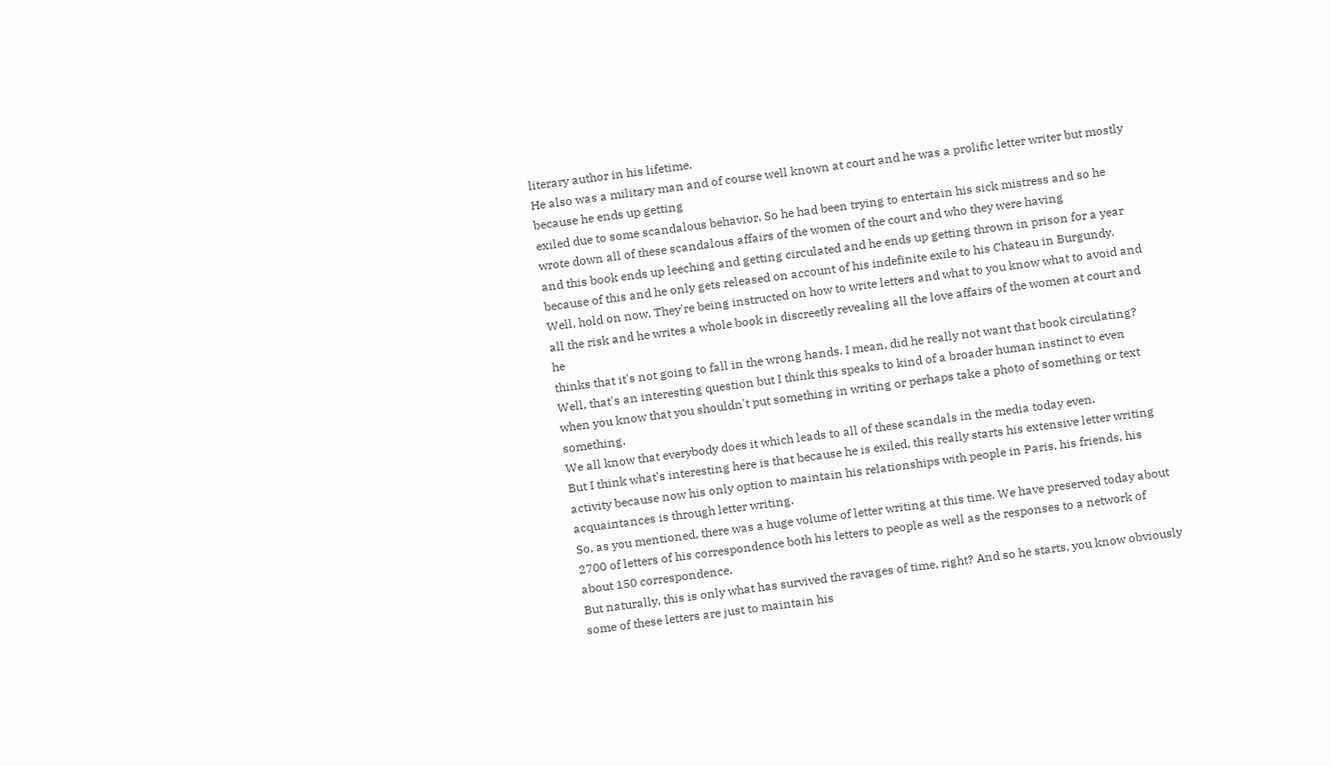literary author in his lifetime.
He also was a military man and of course well known at court and he was a prolific letter writer but mostly because he ends up getting
exiled due to some scandalous behavior. So he had been trying to entertain his sick mistress and so he wrote down all of these scandalous affairs of the women of the court and who they were having
and this book ends up leeching and getting circulated and he ends up getting thrown in prison for a year because of this and he only gets released on account of his indefinite exile to his Chateau in Burgundy.
Well, hold on now. They're being instructed on how to write letters and what to you know what to avoid and all the risk and he writes a whole book in discreetly revealing all the love affairs of the women at court and he
thinks that it's not going to fall in the wrong hands. I mean, did he really not want that book circulating?
Well, that's an interesting question but I think this speaks to kind of a broader human instinct to even when you know that you shouldn't put something in writing or perhaps take a photo of something or text something.
We all know that everybody does it which leads to all of these scandals in the media today even.
But I think what's interesting here is that because he is exiled, this really starts his extensive letter writing activity because now his only option to maintain his relationships with people in Paris, his friends, his acquaintances is through letter writing.
So, as you mentioned, there was a huge volume of letter writing at this time. We have preserved today about 2700 of letters of his correspondence both his letters to people as well as the responses to a network of about 150 correspondence.
But naturally, this is only what has survived the ravages of time, right? And so he starts, you know obviously some of these letters are just to maintain his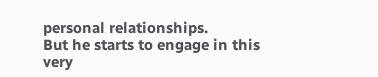personal relationships.
But he starts to engage in this very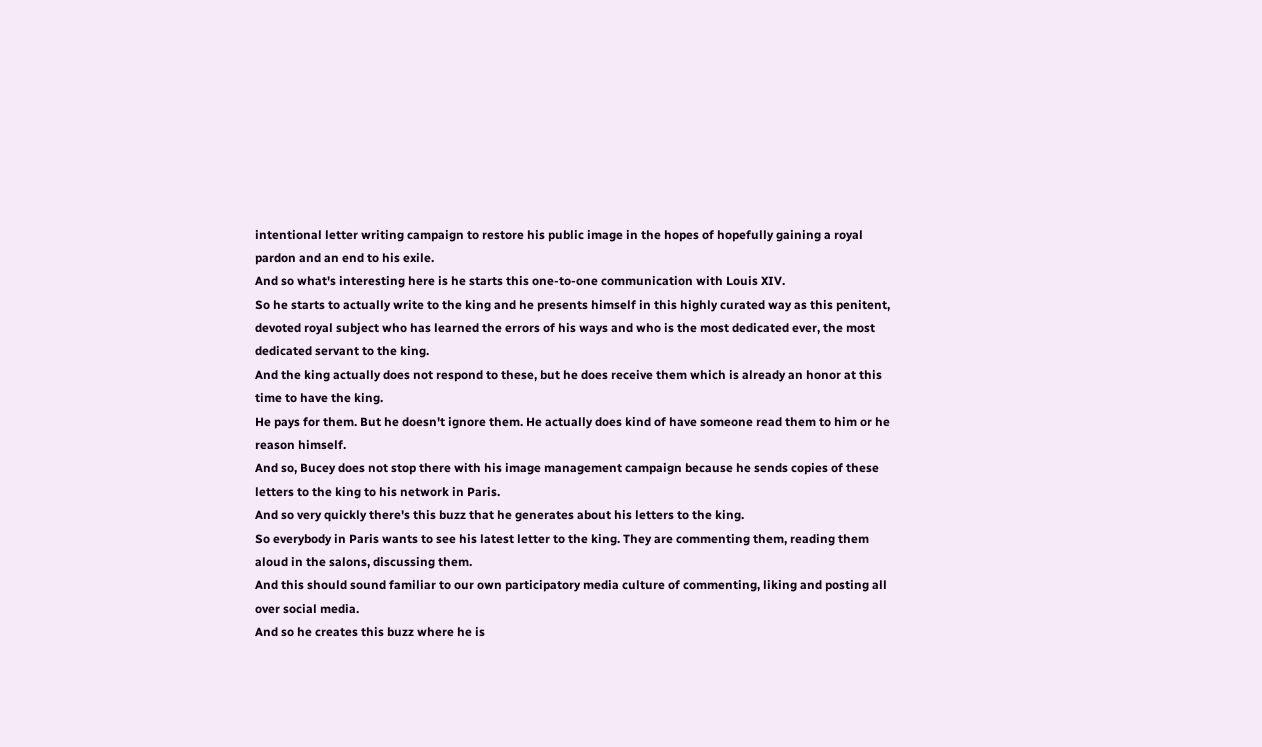intentional letter writing campaign to restore his public image in the hopes of hopefully gaining a royal pardon and an end to his exile.
And so what's interesting here is he starts this one-to-one communication with Louis XIV.
So he starts to actually write to the king and he presents himself in this highly curated way as this penitent, devoted royal subject who has learned the errors of his ways and who is the most dedicated ever, the most dedicated servant to the king.
And the king actually does not respond to these, but he does receive them which is already an honor at this time to have the king.
He pays for them. But he doesn't ignore them. He actually does kind of have someone read them to him or he reason himself.
And so, Bucey does not stop there with his image management campaign because he sends copies of these letters to the king to his network in Paris.
And so very quickly there's this buzz that he generates about his letters to the king.
So everybody in Paris wants to see his latest letter to the king. They are commenting them, reading them aloud in the salons, discussing them.
And this should sound familiar to our own participatory media culture of commenting, liking and posting all over social media.
And so he creates this buzz where he is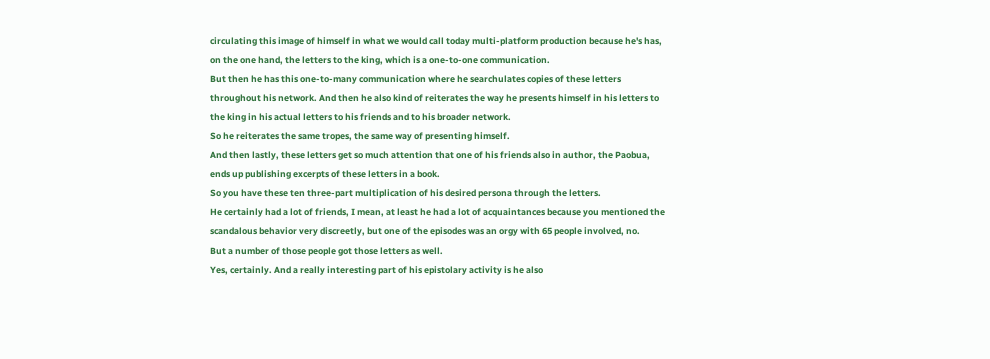circulating this image of himself in what we would call today multi-platform production because he's has, on the one hand, the letters to the king, which is a one-to-one communication.
But then he has this one-to-many communication where he searchulates copies of these letters throughout his network. And then he also kind of reiterates the way he presents himself in his letters to the king in his actual letters to his friends and to his broader network.
So he reiterates the same tropes, the same way of presenting himself.
And then lastly, these letters get so much attention that one of his friends also in author, the Paobua, ends up publishing excerpts of these letters in a book.
So you have these ten three-part multiplication of his desired persona through the letters.
He certainly had a lot of friends, I mean, at least he had a lot of acquaintances because you mentioned the scandalous behavior very discreetly, but one of the episodes was an orgy with 65 people involved, no.
But a number of those people got those letters as well.
Yes, certainly. And a really interesting part of his epistolary activity is he also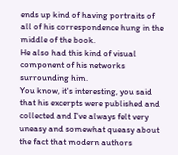ends up kind of having portraits of all of his correspondence hung in the middle of the book.
He also had this kind of visual component of his networks surrounding him.
You know, it's interesting, you said that his excerpts were published and collected and I've always felt very uneasy and somewhat queasy about the fact that modern authors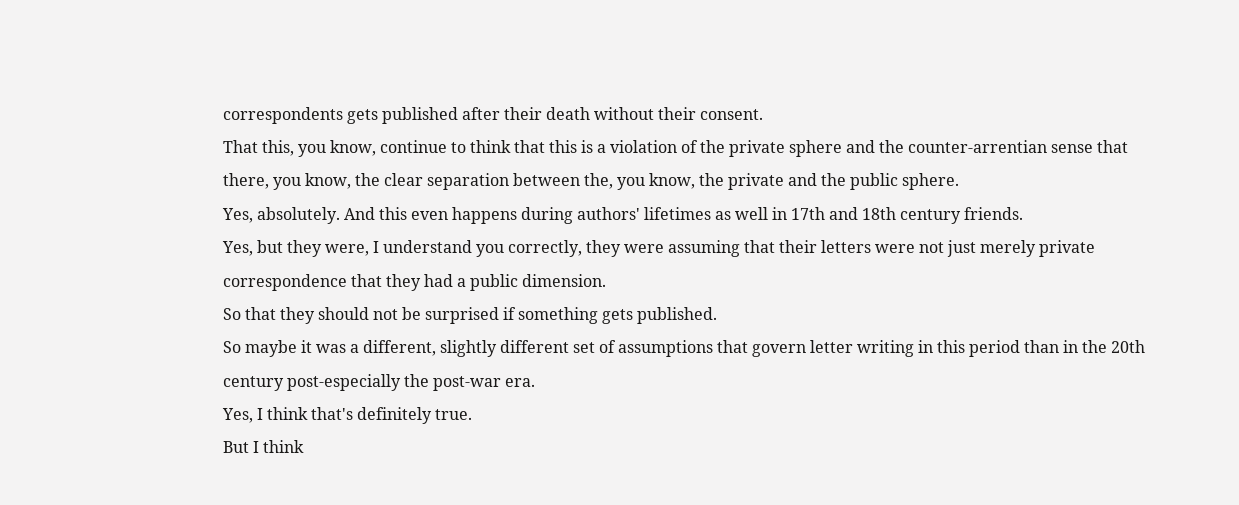correspondents gets published after their death without their consent.
That this, you know, continue to think that this is a violation of the private sphere and the counter-arrentian sense that there, you know, the clear separation between the, you know, the private and the public sphere.
Yes, absolutely. And this even happens during authors' lifetimes as well in 17th and 18th century friends.
Yes, but they were, I understand you correctly, they were assuming that their letters were not just merely private correspondence that they had a public dimension.
So that they should not be surprised if something gets published.
So maybe it was a different, slightly different set of assumptions that govern letter writing in this period than in the 20th century post-especially the post-war era.
Yes, I think that's definitely true.
But I think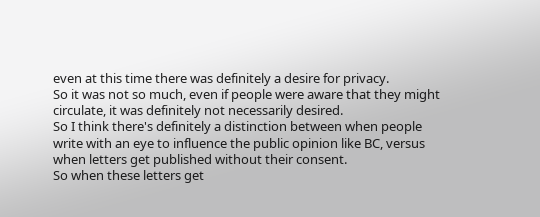even at this time there was definitely a desire for privacy.
So it was not so much, even if people were aware that they might circulate, it was definitely not necessarily desired.
So I think there's definitely a distinction between when people write with an eye to influence the public opinion like BC, versus when letters get published without their consent.
So when these letters get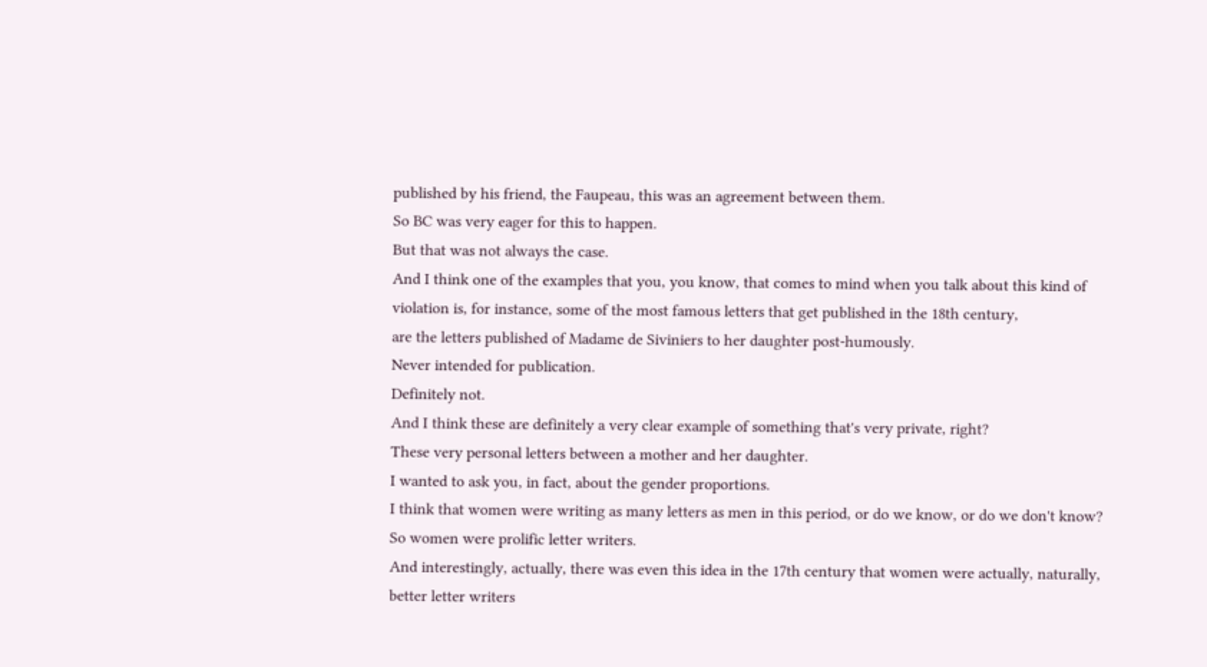published by his friend, the Faupeau, this was an agreement between them.
So BC was very eager for this to happen.
But that was not always the case.
And I think one of the examples that you, you know, that comes to mind when you talk about this kind of violation is, for instance, some of the most famous letters that get published in the 18th century,
are the letters published of Madame de Siviniers to her daughter post-humously.
Never intended for publication.
Definitely not.
And I think these are definitely a very clear example of something that's very private, right?
These very personal letters between a mother and her daughter.
I wanted to ask you, in fact, about the gender proportions.
I think that women were writing as many letters as men in this period, or do we know, or do we don't know?
So women were prolific letter writers.
And interestingly, actually, there was even this idea in the 17th century that women were actually, naturally, better letter writers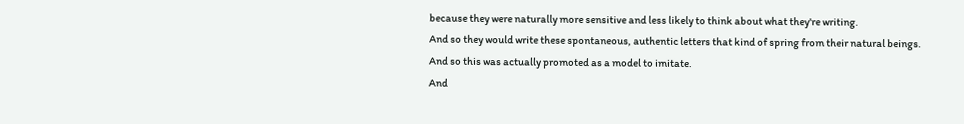because they were naturally more sensitive and less likely to think about what they're writing.
And so they would write these spontaneous, authentic letters that kind of spring from their natural beings.
And so this was actually promoted as a model to imitate.
And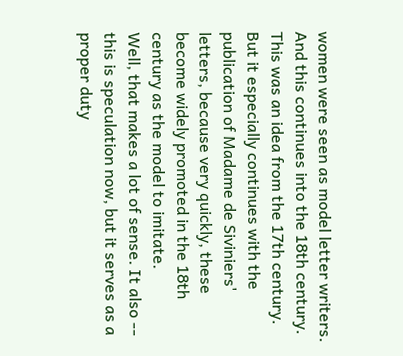women were seen as model letter writers.
And this continues into the 18th century.
This was an idea from the 17th century.
But it especially continues with the publication of Madame de Siviniers' letters, because very quickly, these become widely promoted in the 18th century as the model to imitate.
Well, that makes a lot of sense. It also -- this is speculation now, but it serves as a proper duty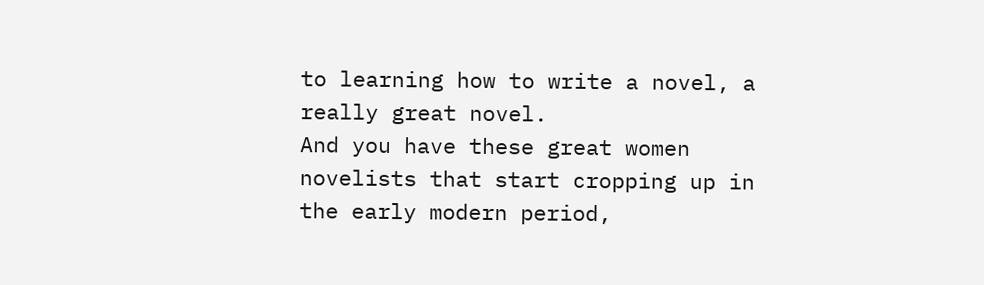to learning how to write a novel, a really great novel.
And you have these great women novelists that start cropping up in the early modern period,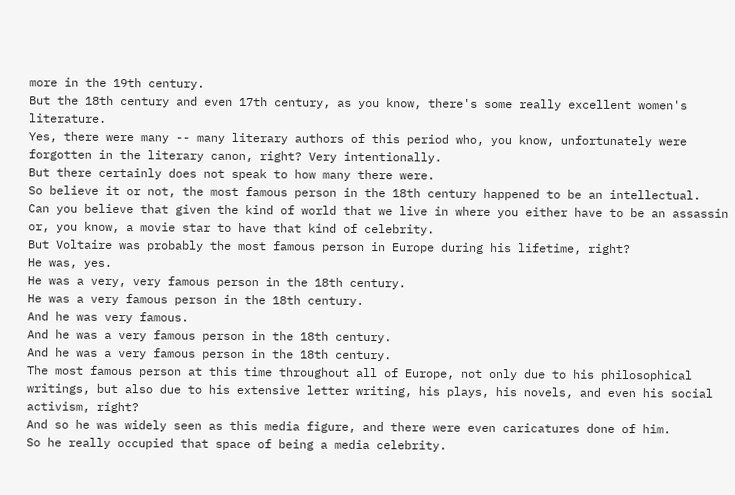more in the 19th century.
But the 18th century and even 17th century, as you know, there's some really excellent women's literature.
Yes, there were many -- many literary authors of this period who, you know, unfortunately were forgotten in the literary canon, right? Very intentionally.
But there certainly does not speak to how many there were.
So believe it or not, the most famous person in the 18th century happened to be an intellectual.
Can you believe that given the kind of world that we live in where you either have to be an assassin or, you know, a movie star to have that kind of celebrity.
But Voltaire was probably the most famous person in Europe during his lifetime, right?
He was, yes.
He was a very, very famous person in the 18th century.
He was a very famous person in the 18th century.
And he was very famous.
And he was a very famous person in the 18th century.
And he was a very famous person in the 18th century.
The most famous person at this time throughout all of Europe, not only due to his philosophical writings, but also due to his extensive letter writing, his plays, his novels, and even his social activism, right?
And so he was widely seen as this media figure, and there were even caricatures done of him.
So he really occupied that space of being a media celebrity.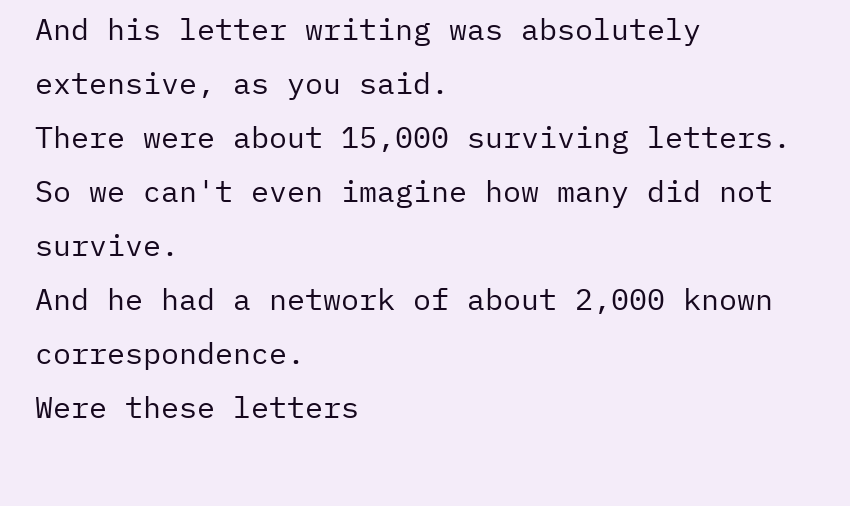And his letter writing was absolutely extensive, as you said.
There were about 15,000 surviving letters.
So we can't even imagine how many did not survive.
And he had a network of about 2,000 known correspondence.
Were these letters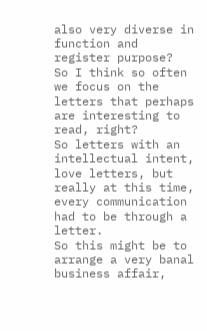also very diverse in function and register purpose?
So I think so often we focus on the letters that perhaps are interesting to read, right?
So letters with an intellectual intent, love letters, but really at this time, every communication had to be through a letter.
So this might be to arrange a very banal business affair,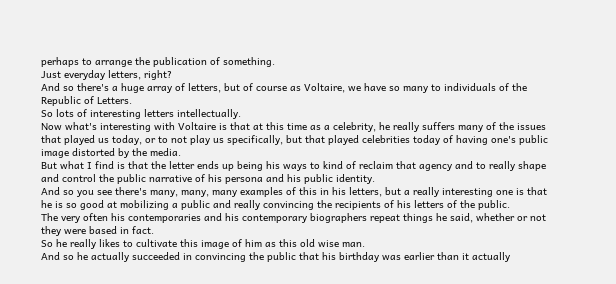perhaps to arrange the publication of something.
Just everyday letters, right?
And so there's a huge array of letters, but of course as Voltaire, we have so many to individuals of the Republic of Letters.
So lots of interesting letters intellectually.
Now what's interesting with Voltaire is that at this time as a celebrity, he really suffers many of the issues that played us today, or to not play us specifically, but that played celebrities today of having one's public image distorted by the media.
But what I find is that the letter ends up being his ways to kind of reclaim that agency and to really shape and control the public narrative of his persona and his public identity.
And so you see there's many, many, many examples of this in his letters, but a really interesting one is that he is so good at mobilizing a public and really convincing the recipients of his letters of the public.
The very often his contemporaries and his contemporary biographers repeat things he said, whether or not they were based in fact.
So he really likes to cultivate this image of him as this old wise man.
And so he actually succeeded in convincing the public that his birthday was earlier than it actually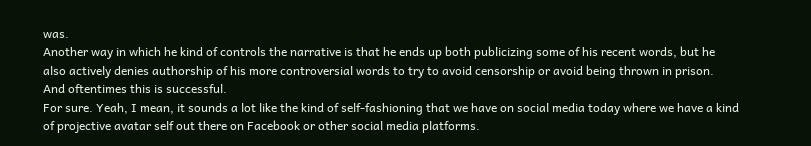was.
Another way in which he kind of controls the narrative is that he ends up both publicizing some of his recent words, but he also actively denies authorship of his more controversial words to try to avoid censorship or avoid being thrown in prison.
And oftentimes this is successful.
For sure. Yeah, I mean, it sounds a lot like the kind of self-fashioning that we have on social media today where we have a kind of projective avatar self out there on Facebook or other social media platforms.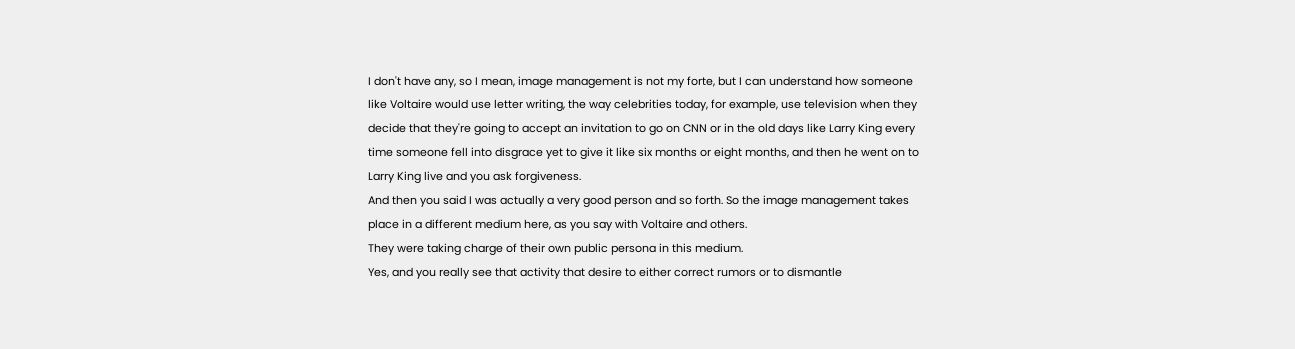I don't have any, so I mean, image management is not my forte, but I can understand how someone like Voltaire would use letter writing, the way celebrities today, for example, use television when they decide that they're going to accept an invitation to go on CNN or in the old days like Larry King every time someone fell into disgrace yet to give it like six months or eight months, and then he went on to Larry King live and you ask forgiveness.
And then you said I was actually a very good person and so forth. So the image management takes place in a different medium here, as you say with Voltaire and others.
They were taking charge of their own public persona in this medium.
Yes, and you really see that activity that desire to either correct rumors or to dismantle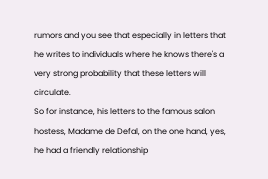rumors and you see that especially in letters that he writes to individuals where he knows there's a very strong probability that these letters will circulate.
So for instance, his letters to the famous salon hostess, Madame de Defal, on the one hand, yes, he had a friendly relationship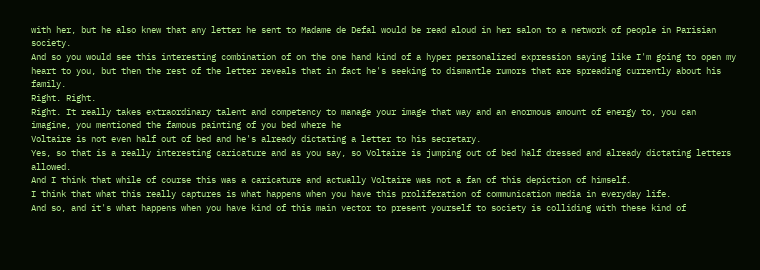with her, but he also knew that any letter he sent to Madame de Defal would be read aloud in her salon to a network of people in Parisian society.
And so you would see this interesting combination of on the one hand kind of a hyper personalized expression saying like I'm going to open my heart to you, but then the rest of the letter reveals that in fact he's seeking to dismantle rumors that are spreading currently about his family.
Right. Right.
Right. It really takes extraordinary talent and competency to manage your image that way and an enormous amount of energy to, you can imagine, you mentioned the famous painting of you bed where he
Voltaire is not even half out of bed and he's already dictating a letter to his secretary.
Yes, so that is a really interesting caricature and as you say, so Voltaire is jumping out of bed half dressed and already dictating letters allowed.
And I think that while of course this was a caricature and actually Voltaire was not a fan of this depiction of himself.
I think that what this really captures is what happens when you have this proliferation of communication media in everyday life.
And so, and it's what happens when you have kind of this main vector to present yourself to society is colliding with these kind of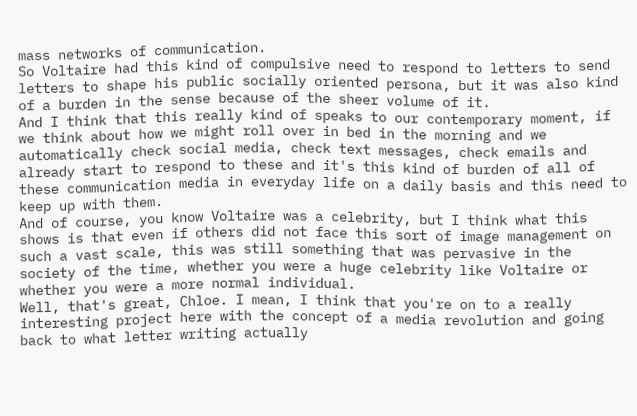mass networks of communication.
So Voltaire had this kind of compulsive need to respond to letters to send letters to shape his public socially oriented persona, but it was also kind of a burden in the sense because of the sheer volume of it.
And I think that this really kind of speaks to our contemporary moment, if we think about how we might roll over in bed in the morning and we automatically check social media, check text messages, check emails and already start to respond to these and it's this kind of burden of all of these communication media in everyday life on a daily basis and this need to keep up with them.
And of course, you know Voltaire was a celebrity, but I think what this shows is that even if others did not face this sort of image management on such a vast scale, this was still something that was pervasive in the society of the time, whether you were a huge celebrity like Voltaire or whether you were a more normal individual.
Well, that's great, Chloe. I mean, I think that you're on to a really interesting project here with the concept of a media revolution and going back to what letter writing actually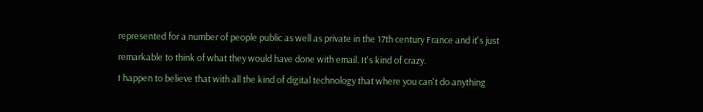represented for a number of people public as well as private in the 17th century France and it's just remarkable to think of what they would have done with email. It's kind of crazy.
I happen to believe that with all the kind of digital technology that where you can't do anything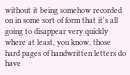without it being somehow recorded on in some sort of form that it's all going to disappear very quickly where at least, you know, those hard pages of handwritten letters do have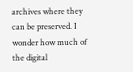archives where they can be preserved. I wonder how much of the digital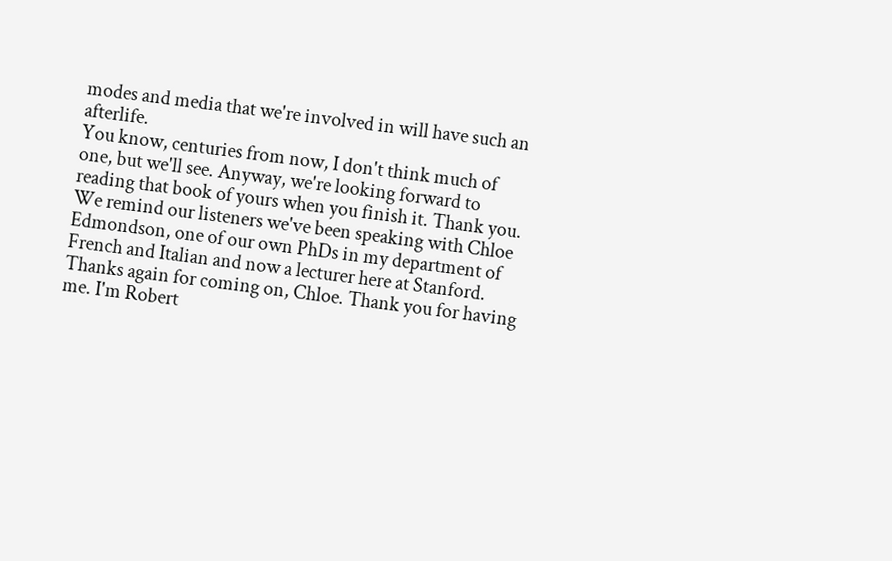modes and media that we're involved in will have such an afterlife.
You know, centuries from now, I don't think much of one, but we'll see. Anyway, we're looking forward to reading that book of yours when you finish it. Thank you.
We remind our listeners we've been speaking with Chloe Edmondson, one of our own PhDs in my department of French and Italian and now a lecturer here at Stanford. Thanks again for coming on, Chloe. Thank you for having me. I'm Robert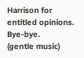Harrison for entitled opinions. Bye-bye.
(gentle music)